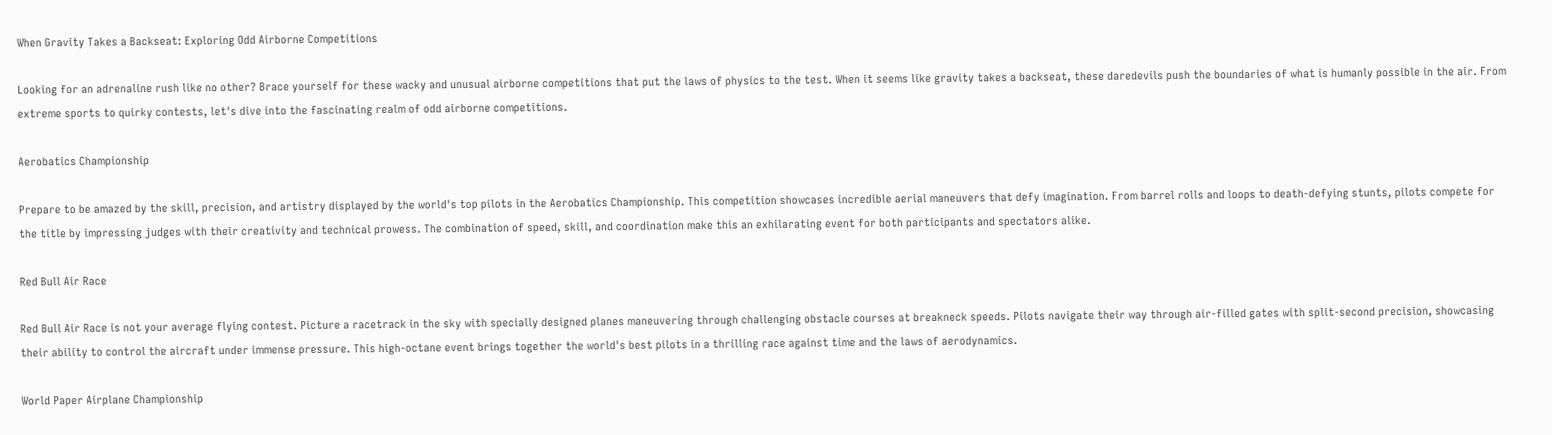When Gravity Takes a Backseat: Exploring Odd Airborne Competitions

Looking for an adrenaline rush like no other? Brace yourself for these wacky and unusual airborne competitions that put the laws of physics to the test. When it seems like gravity takes a backseat, these daredevils push the boundaries of what is humanly possible in the air. From extreme sports to quirky contests, let's dive into the fascinating realm of odd airborne competitions.

Aerobatics Championship

Prepare to be amazed by the skill, precision, and artistry displayed by the world's top pilots in the Aerobatics Championship. This competition showcases incredible aerial maneuvers that defy imagination. From barrel rolls and loops to death-defying stunts, pilots compete for the title by impressing judges with their creativity and technical prowess. The combination of speed, skill, and coordination make this an exhilarating event for both participants and spectators alike.

Red Bull Air Race

Red Bull Air Race is not your average flying contest. Picture a racetrack in the sky with specially designed planes maneuvering through challenging obstacle courses at breakneck speeds. Pilots navigate their way through air-filled gates with split-second precision, showcasing their ability to control the aircraft under immense pressure. This high-octane event brings together the world's best pilots in a thrilling race against time and the laws of aerodynamics.

World Paper Airplane Championship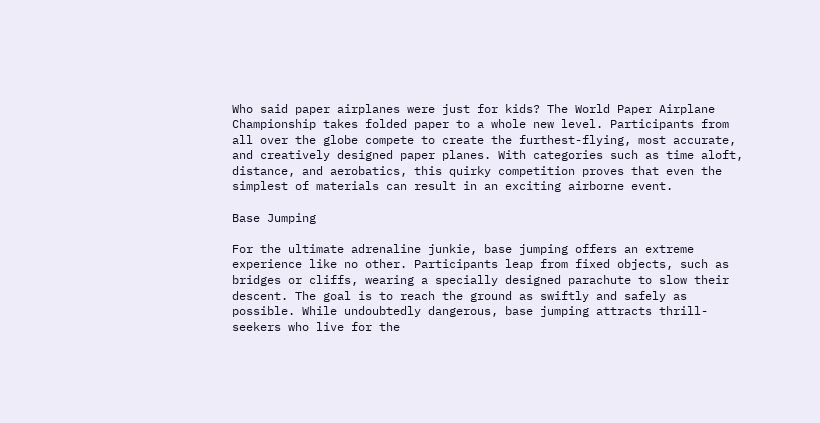Who said paper airplanes were just for kids? The World Paper Airplane Championship takes folded paper to a whole new level. Participants from all over the globe compete to create the furthest-flying, most accurate, and creatively designed paper planes. With categories such as time aloft, distance, and aerobatics, this quirky competition proves that even the simplest of materials can result in an exciting airborne event.

Base Jumping

For the ultimate adrenaline junkie, base jumping offers an extreme experience like no other. Participants leap from fixed objects, such as bridges or cliffs, wearing a specially designed parachute to slow their descent. The goal is to reach the ground as swiftly and safely as possible. While undoubtedly dangerous, base jumping attracts thrill-seekers who live for the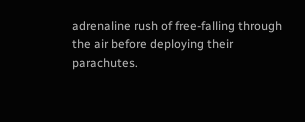adrenaline rush of free-falling through the air before deploying their parachutes.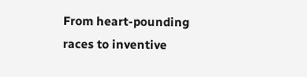From heart-pounding races to inventive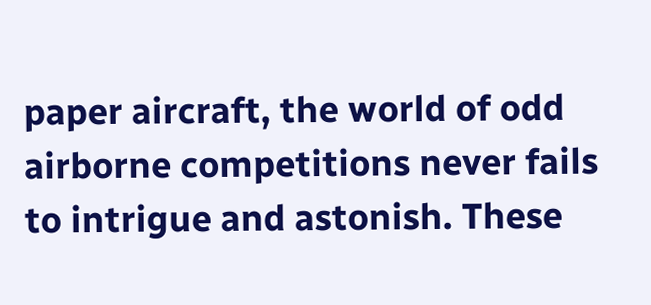paper aircraft, the world of odd airborne competitions never fails to intrigue and astonish. These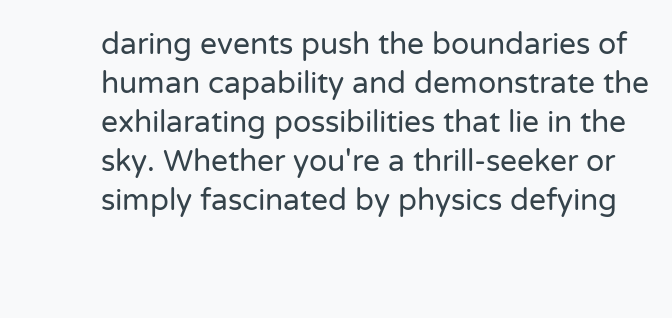daring events push the boundaries of human capability and demonstrate the exhilarating possibilities that lie in the sky. Whether you're a thrill-seeker or simply fascinated by physics defying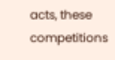acts, these competitions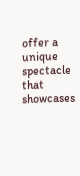offer a unique spectacle that showcases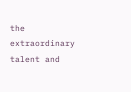the extraordinary talent and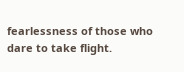fearlessness of those who dare to take flight.